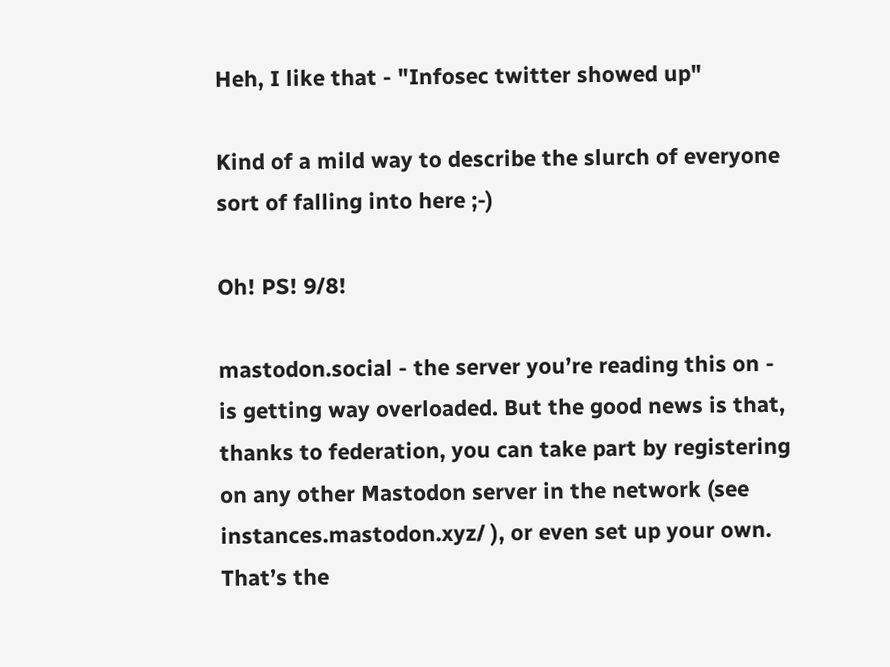Heh, I like that - "Infosec twitter showed up"

Kind of a mild way to describe the slurch of everyone sort of falling into here ;-)

Oh! PS! 9/8!

mastodon.social - the server you’re reading this on - is getting way overloaded. But the good news is that, thanks to federation, you can take part by registering on any other Mastodon server in the network (see instances.mastodon.xyz/ ), or even set up your own. That’s the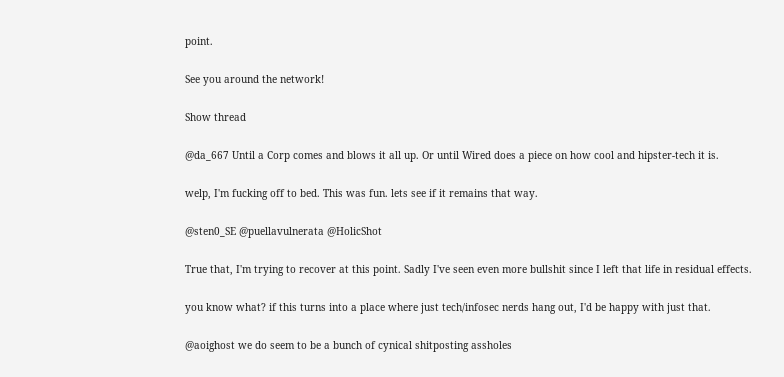point.

See you around the network!

Show thread

@da_667 Until a Corp comes and blows it all up. Or until Wired does a piece on how cool and hipster-tech it is.

welp, I'm fucking off to bed. This was fun. lets see if it remains that way.

@sten0_SE @puellavulnerata @HolicShot

True that, I'm trying to recover at this point. Sadly I've seen even more bullshit since I left that life in residual effects.

you know what? if this turns into a place where just tech/infosec nerds hang out, I'd be happy with just that.

@aoighost we do seem to be a bunch of cynical shitposting assholes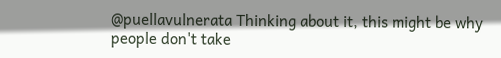@puellavulnerata Thinking about it, this might be why people don't take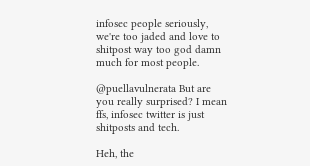infosec people seriously, we're too jaded and love to shitpost way too god damn much for most people.

@puellavulnerata But are you really surprised? I mean ffs, infosec twitter is just shitposts and tech.

Heh, the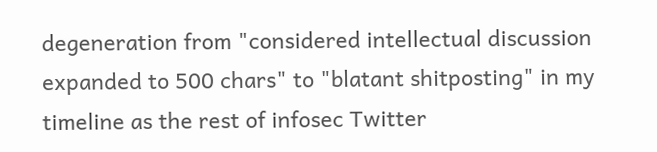degeneration from "considered intellectual discussion expanded to 500 chars" to "blatant shitposting" in my timeline as the rest of infosec Twitter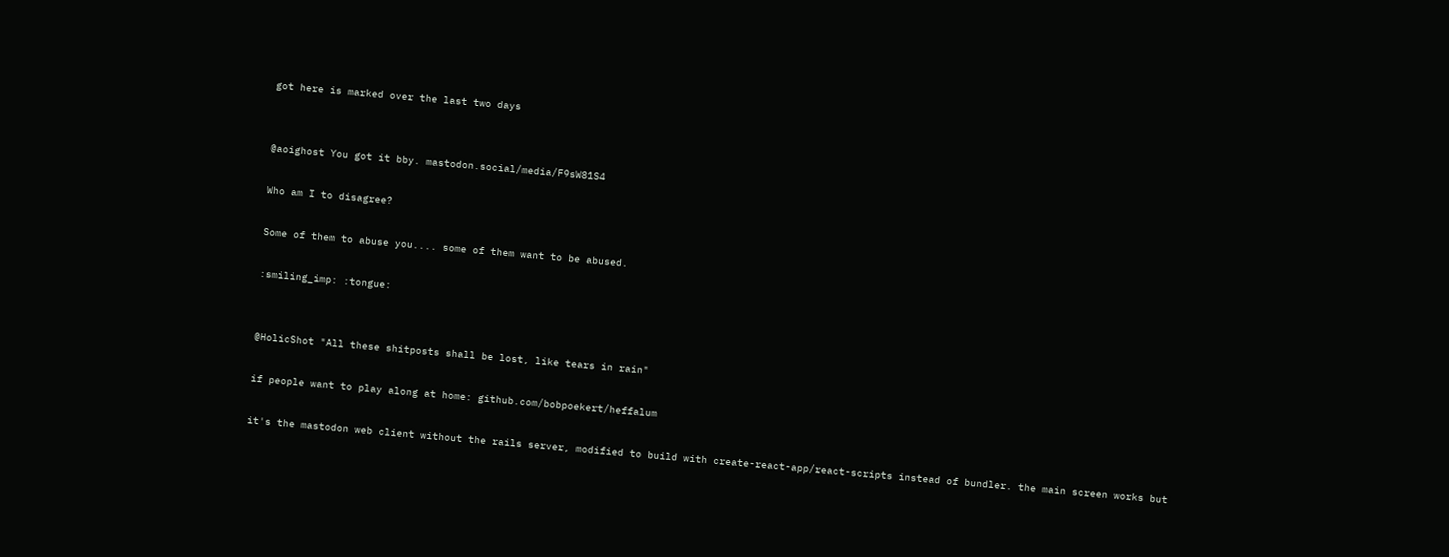got here is marked over the last two days


@aoighost You got it bby. mastodon.social/media/F9sW81S4

Who am I to disagree?

Some of them to abuse you.... some of them want to be abused.

:smiling_imp: :tongue:


@HolicShot "All these shitposts shall be lost, like tears in rain"

if people want to play along at home: github.com/bobpoekert/heffalum

it's the mastodon web client without the rails server, modified to build with create-react-app/react-scripts instead of bundler. the main screen works but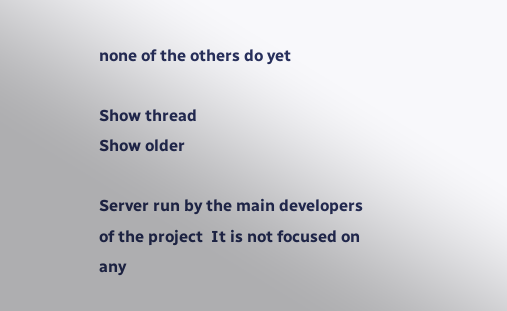none of the others do yet

Show thread
Show older

Server run by the main developers of the project  It is not focused on any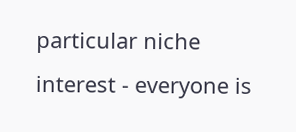particular niche interest - everyone is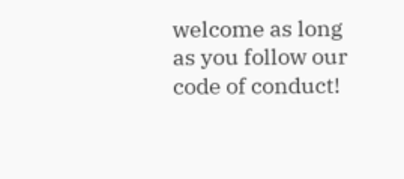welcome as long as you follow our code of conduct!